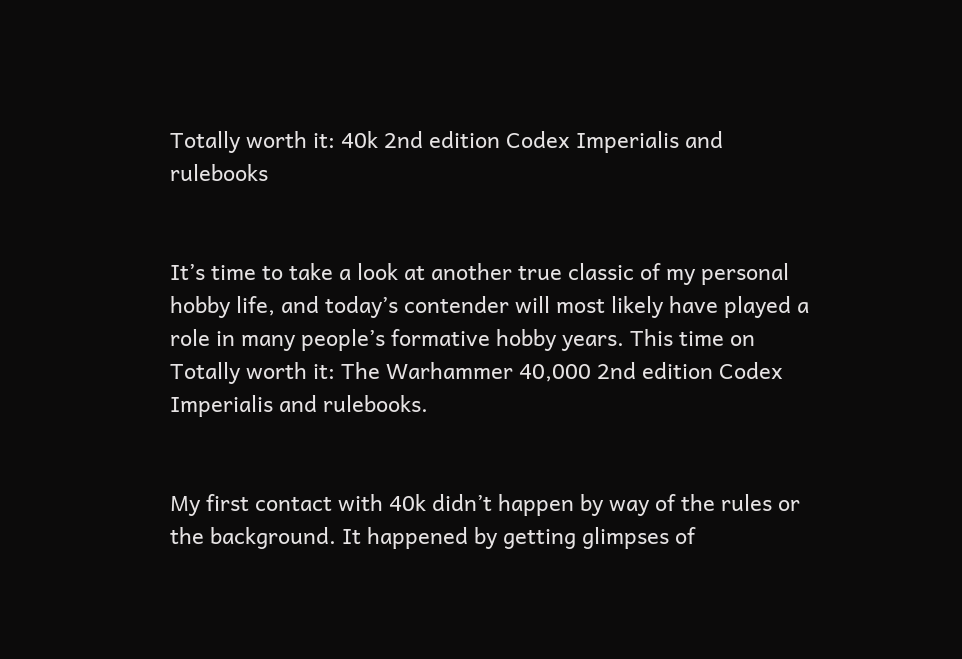Totally worth it: 40k 2nd edition Codex Imperialis and rulebooks


It’s time to take a look at another true classic of my personal hobby life, and today’s contender will most likely have played a role in many people’s formative hobby years. This time on Totally worth it: The Warhammer 40,000 2nd edition Codex Imperialis and rulebooks.


My first contact with 40k didn’t happen by way of the rules or the background. It happened by getting glimpses of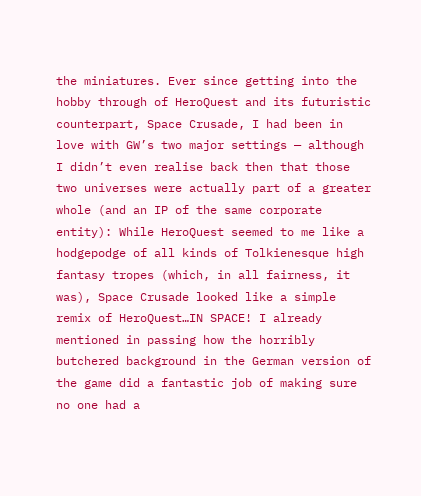the miniatures. Ever since getting into the hobby through of HeroQuest and its futuristic counterpart, Space Crusade, I had been in love with GW’s two major settings — although I didn’t even realise back then that those two universes were actually part of a greater whole (and an IP of the same corporate entity): While HeroQuest seemed to me like a hodgepodge of all kinds of Tolkienesque high fantasy tropes (which, in all fairness, it was), Space Crusade looked like a simple remix of HeroQuest…IN SPACE! I already mentioned in passing how the horribly butchered background in the German version of the game did a fantastic job of making sure no one had a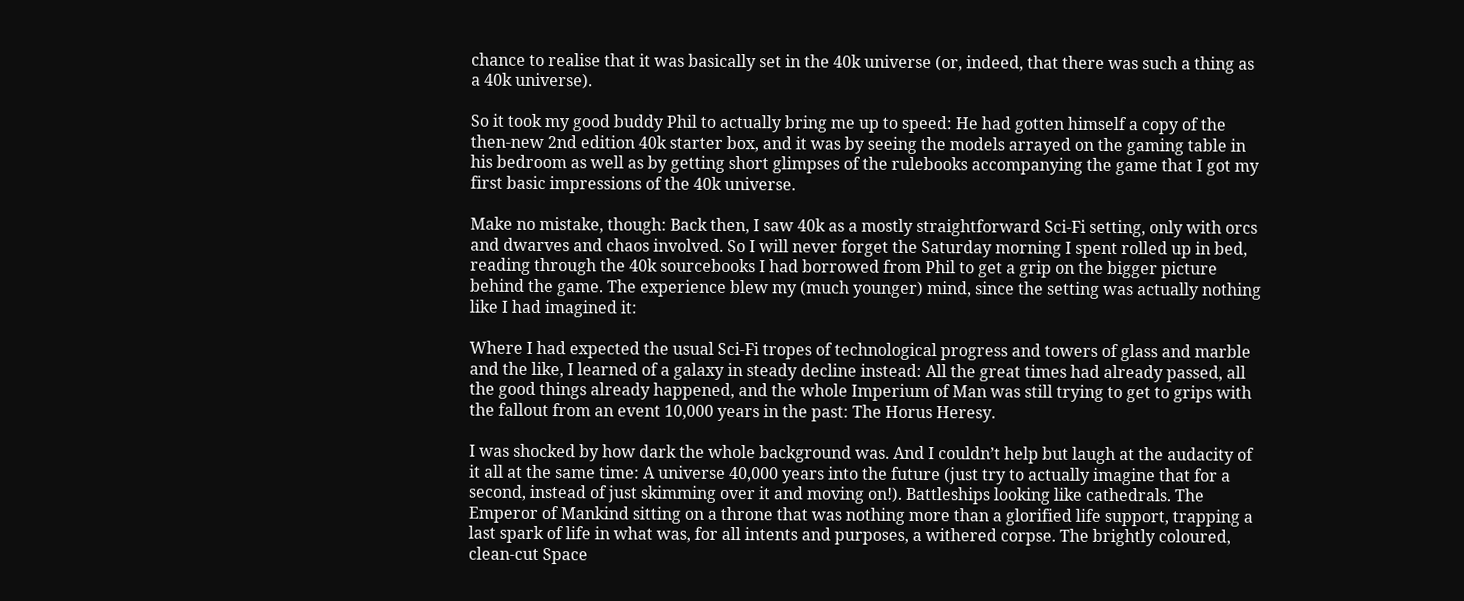chance to realise that it was basically set in the 40k universe (or, indeed, that there was such a thing as a 40k universe).

So it took my good buddy Phil to actually bring me up to speed: He had gotten himself a copy of the then-new 2nd edition 40k starter box, and it was by seeing the models arrayed on the gaming table in his bedroom as well as by getting short glimpses of the rulebooks accompanying the game that I got my first basic impressions of the 40k universe.

Make no mistake, though: Back then, I saw 40k as a mostly straightforward Sci-Fi setting, only with orcs and dwarves and chaos involved. So I will never forget the Saturday morning I spent rolled up in bed, reading through the 40k sourcebooks I had borrowed from Phil to get a grip on the bigger picture behind the game. The experience blew my (much younger) mind, since the setting was actually nothing like I had imagined it:

Where I had expected the usual Sci-Fi tropes of technological progress and towers of glass and marble and the like, I learned of a galaxy in steady decline instead: All the great times had already passed, all the good things already happened, and the whole Imperium of Man was still trying to get to grips with the fallout from an event 10,000 years in the past: The Horus Heresy.

I was shocked by how dark the whole background was. And I couldn’t help but laugh at the audacity of it all at the same time: A universe 40,000 years into the future (just try to actually imagine that for a second, instead of just skimming over it and moving on!). Battleships looking like cathedrals. The Emperor of Mankind sitting on a throne that was nothing more than a glorified life support, trapping a last spark of life in what was, for all intents and purposes, a withered corpse. The brightly coloured, clean-cut Space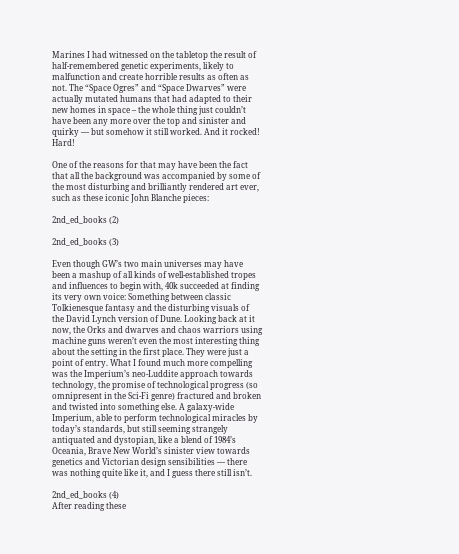Marines I had witnessed on the tabletop the result of half-remembered genetic experiments, likely to malfunction and create horrible results as often as not. The “Space Ogres” and “Space Dwarves” were actually mutated humans that had adapted to their new homes in space – the whole thing just couldn’t have been any more over the top and sinister and quirky — but somehow it still worked. And it rocked! Hard!

One of the reasons for that may have been the fact that all the background was accompanied by some of the most disturbing and brilliantly rendered art ever, such as these iconic John Blanche pieces:

2nd_ed_books (2)

2nd_ed_books (3)

Even though GW’s two main universes may have been a mashup of all kinds of well-established tropes and influences to begin with, 40k succeeded at finding its very own voice: Something between classic Tolkienesque fantasy and the disturbing visuals of the David Lynch version of Dune. Looking back at it now, the Orks and dwarves and chaos warriors using machine guns weren’t even the most interesting thing about the setting in the first place. They were just a point of entry. What I found much more compelling was the Imperium’s neo-Luddite approach towards technology, the promise of technological progress (so omnipresent in the Sci-Fi genre) fractured and broken and twisted into something else. A galaxy-wide Imperium, able to perform technological miracles by today’s standards, but still seeming strangely antiquated and dystopian, like a blend of 1984’s Oceania, Brave New World’s sinister view towards genetics and Victorian design sensibilities — there was nothing quite like it, and I guess there still isn’t.

2nd_ed_books (4)
After reading these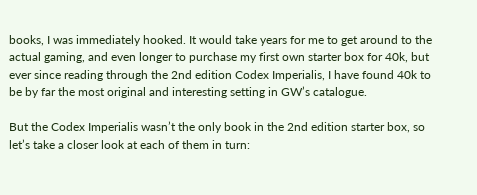books, I was immediately hooked. It would take years for me to get around to the actual gaming, and even longer to purchase my first own starter box for 40k, but ever since reading through the 2nd edition Codex Imperialis, I have found 40k to be by far the most original and interesting setting in GW’s catalogue.

But the Codex Imperialis wasn’t the only book in the 2nd edition starter box, so let’s take a closer look at each of them in turn: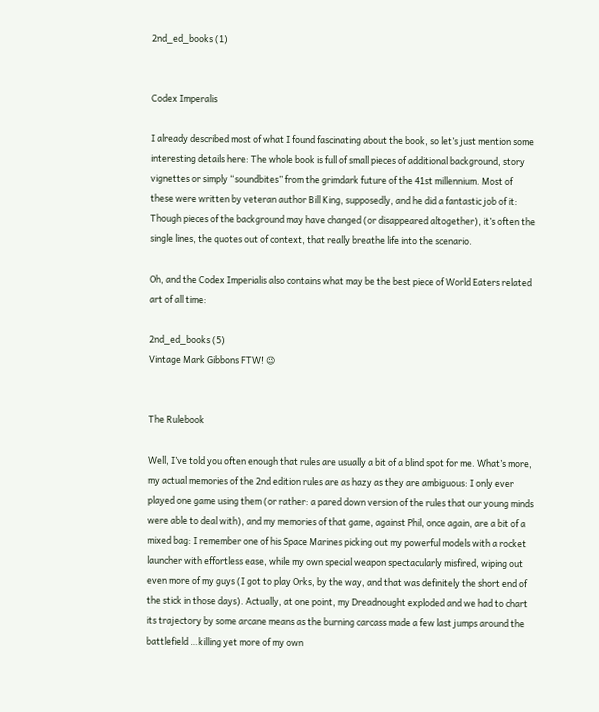2nd_ed_books (1)


Codex Imperalis

I already described most of what I found fascinating about the book, so let’s just mention some interesting details here: The whole book is full of small pieces of additional background, story vignettes or simply “soundbites” from the grimdark future of the 41st millennium. Most of these were written by veteran author Bill King, supposedly, and he did a fantastic job of it: Though pieces of the background may have changed (or disappeared altogether), it’s often the single lines, the quotes out of context, that really breathe life into the scenario.

Oh, and the Codex Imperialis also contains what may be the best piece of World Eaters related art of all time:

2nd_ed_books (5)
Vintage Mark Gibbons FTW! 😉


The Rulebook

Well, I’ve told you often enough that rules are usually a bit of a blind spot for me. What’s more, my actual memories of the 2nd edition rules are as hazy as they are ambiguous: I only ever played one game using them (or rather: a pared down version of the rules that our young minds were able to deal with), and my memories of that game, against Phil, once again, are a bit of a mixed bag: I remember one of his Space Marines picking out my powerful models with a rocket launcher with effortless ease, while my own special weapon spectacularly misfired, wiping out even more of my guys (I got to play Orks, by the way, and that was definitely the short end of the stick in those days). Actually, at one point, my Dreadnought exploded and we had to chart its trajectory by some arcane means as the burning carcass made a few last jumps around the battlefield …killing yet more of my own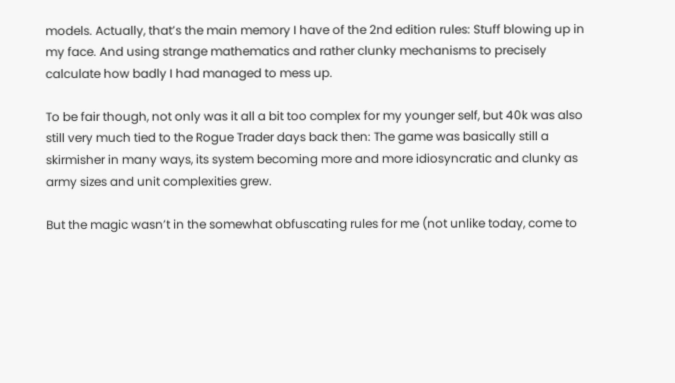models. Actually, that’s the main memory I have of the 2nd edition rules: Stuff blowing up in my face. And using strange mathematics and rather clunky mechanisms to precisely calculate how badly I had managed to mess up.

To be fair though, not only was it all a bit too complex for my younger self, but 40k was also still very much tied to the Rogue Trader days back then: The game was basically still a skirmisher in many ways, its system becoming more and more idiosyncratic and clunky as army sizes and unit complexities grew.

But the magic wasn’t in the somewhat obfuscating rules for me (not unlike today, come to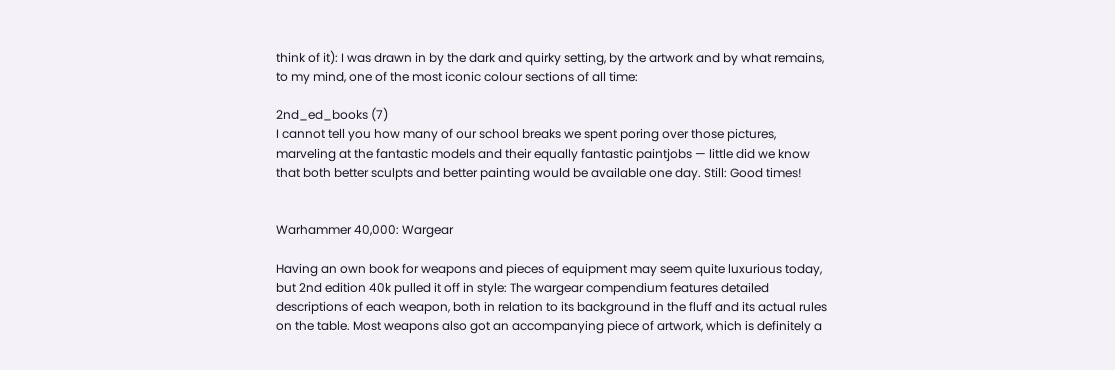think of it): I was drawn in by the dark and quirky setting, by the artwork and by what remains, to my mind, one of the most iconic colour sections of all time:

2nd_ed_books (7)
I cannot tell you how many of our school breaks we spent poring over those pictures, marveling at the fantastic models and their equally fantastic paintjobs — little did we know that both better sculpts and better painting would be available one day. Still: Good times!


Warhammer 40,000: Wargear

Having an own book for weapons and pieces of equipment may seem quite luxurious today, but 2nd edition 40k pulled it off in style: The wargear compendium features detailed descriptions of each weapon, both in relation to its background in the fluff and its actual rules on the table. Most weapons also got an accompanying piece of artwork, which is definitely a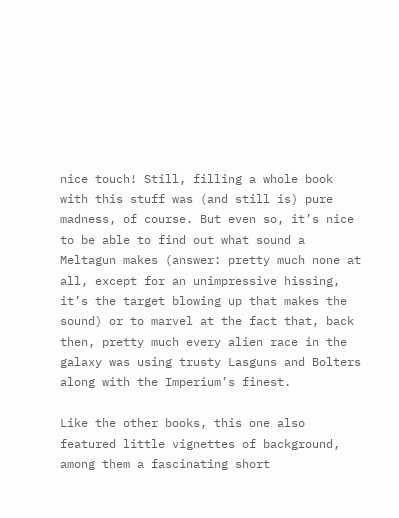nice touch! Still, filling a whole book with this stuff was (and still is) pure madness, of course. But even so, it’s nice to be able to find out what sound a Meltagun makes (answer: pretty much none at all, except for an unimpressive hissing, it’s the target blowing up that makes the sound) or to marvel at the fact that, back then, pretty much every alien race in the galaxy was using trusty Lasguns and Bolters along with the Imperium’s finest.

Like the other books, this one also featured little vignettes of background, among them a fascinating short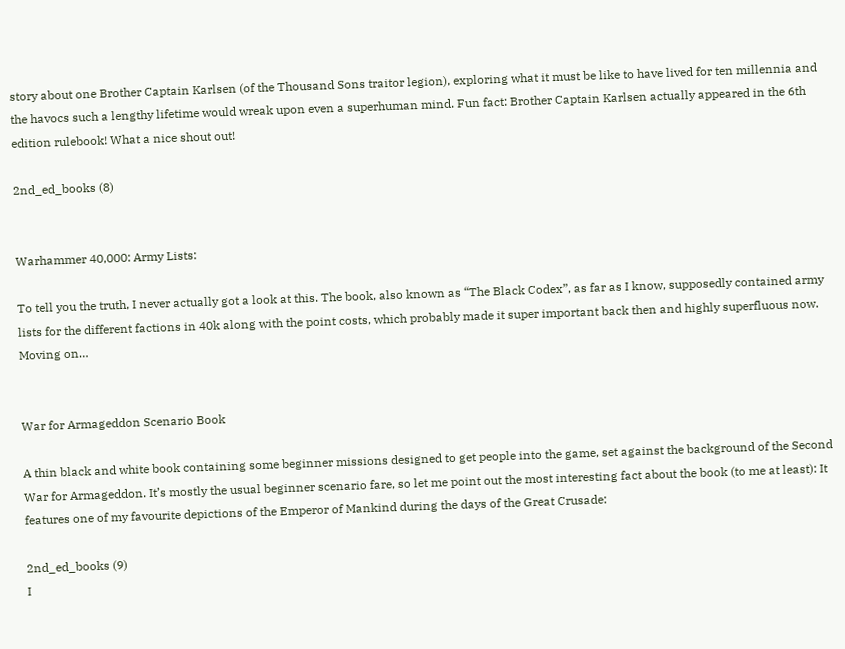story about one Brother Captain Karlsen (of the Thousand Sons traitor legion), exploring what it must be like to have lived for ten millennia and the havocs such a lengthy lifetime would wreak upon even a superhuman mind. Fun fact: Brother Captain Karlsen actually appeared in the 6th edition rulebook! What a nice shout out!

2nd_ed_books (8)


Warhammer 40,000: Army Lists:

To tell you the truth, I never actually got a look at this. The book, also known as “The Black Codex”, as far as I know, supposedly contained army lists for the different factions in 40k along with the point costs, which probably made it super important back then and highly superfluous now. Moving on…


War for Armageddon Scenario Book

A thin black and white book containing some beginner missions designed to get people into the game, set against the background of the Second War for Armageddon. It’s mostly the usual beginner scenario fare, so let me point out the most interesting fact about the book (to me at least): It features one of my favourite depictions of the Emperor of Mankind during the days of the Great Crusade:

2nd_ed_books (9)
I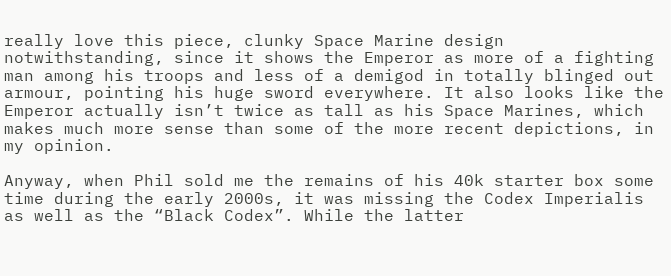really love this piece, clunky Space Marine design notwithstanding, since it shows the Emperor as more of a fighting man among his troops and less of a demigod in totally blinged out armour, pointing his huge sword everywhere. It also looks like the Emperor actually isn’t twice as tall as his Space Marines, which makes much more sense than some of the more recent depictions, in my opinion.

Anyway, when Phil sold me the remains of his 40k starter box some time during the early 2000s, it was missing the Codex Imperialis as well as the “Black Codex”. While the latter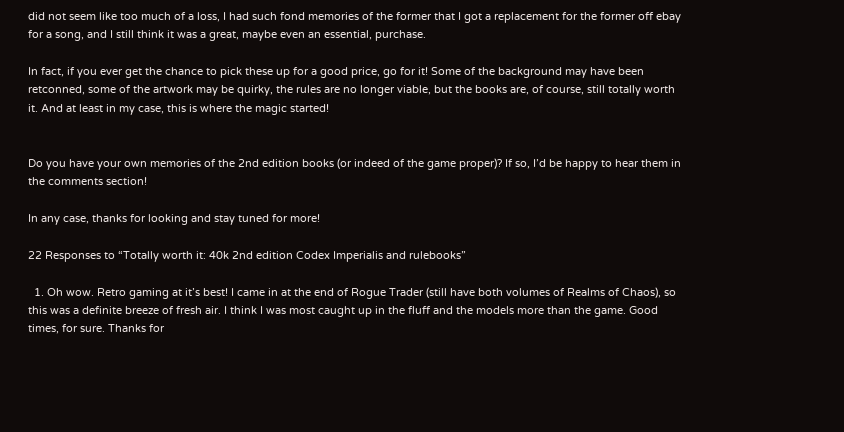did not seem like too much of a loss, I had such fond memories of the former that I got a replacement for the former off ebay for a song, and I still think it was a great, maybe even an essential, purchase.

In fact, if you ever get the chance to pick these up for a good price, go for it! Some of the background may have been retconned, some of the artwork may be quirky, the rules are no longer viable, but the books are, of course, still totally worth it. And at least in my case, this is where the magic started!


Do you have your own memories of the 2nd edition books (or indeed of the game proper)? If so, I’d be happy to hear them in the comments section!

In any case, thanks for looking and stay tuned for more!

22 Responses to “Totally worth it: 40k 2nd edition Codex Imperialis and rulebooks”

  1. Oh wow. Retro gaming at it’s best! I came in at the end of Rogue Trader (still have both volumes of Realms of Chaos), so this was a definite breeze of fresh air. I think I was most caught up in the fluff and the models more than the game. Good times, for sure. Thanks for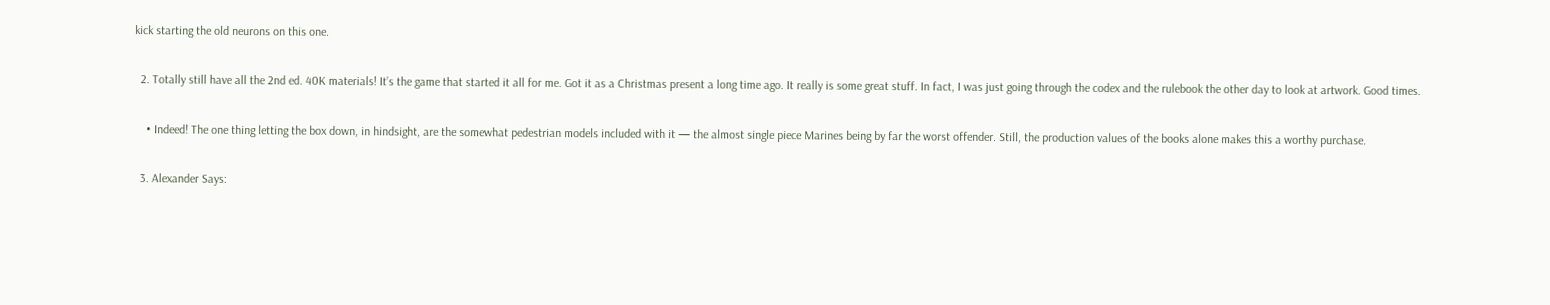kick starting the old neurons on this one.

  2. Totally still have all the 2nd ed. 40K materials! It’s the game that started it all for me. Got it as a Christmas present a long time ago. It really is some great stuff. In fact, I was just going through the codex and the rulebook the other day to look at artwork. Good times.

    • Indeed! The one thing letting the box down, in hindsight, are the somewhat pedestrian models included with it — the almost single piece Marines being by far the worst offender. Still, the production values of the books alone makes this a worthy purchase.

  3. Alexander Says: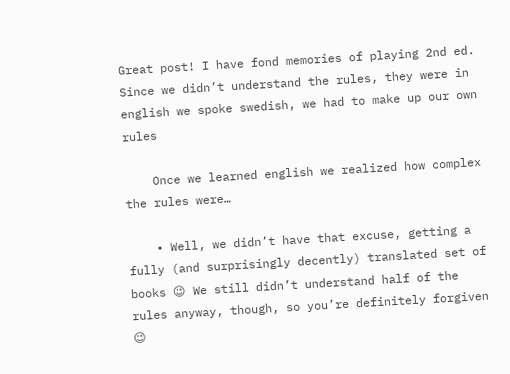Great post! I have fond memories of playing 2nd ed. Since we didn’t understand the rules, they were in english we spoke swedish, we had to make up our own rules

    Once we learned english we realized how complex the rules were…

    • Well, we didn’t have that excuse, getting a fully (and surprisingly decently) translated set of books 😉 We still didn’t understand half of the rules anyway, though, so you’re definitely forgiven 😉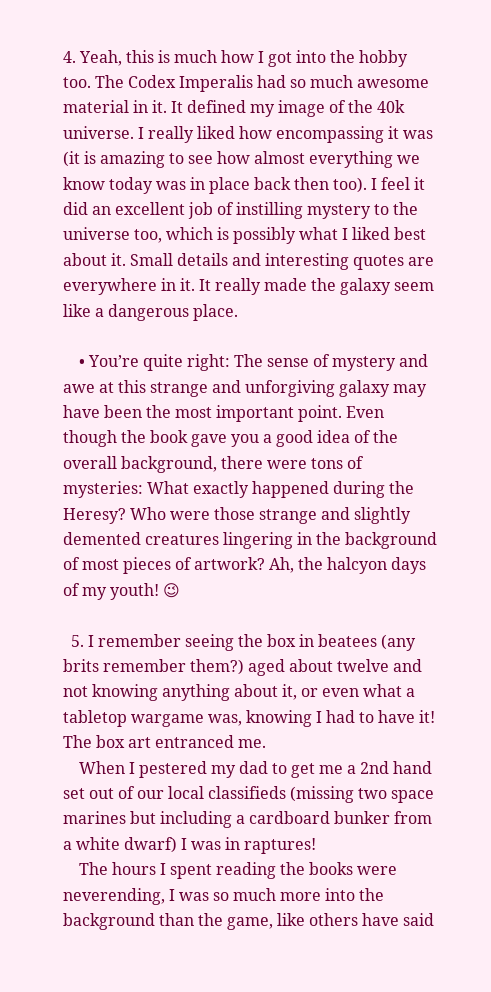4. Yeah, this is much how I got into the hobby too. The Codex Imperalis had so much awesome material in it. It defined my image of the 40k universe. I really liked how encompassing it was (it is amazing to see how almost everything we know today was in place back then too). I feel it did an excellent job of instilling mystery to the universe too, which is possibly what I liked best about it. Small details and interesting quotes are everywhere in it. It really made the galaxy seem like a dangerous place.

    • You’re quite right: The sense of mystery and awe at this strange and unforgiving galaxy may have been the most important point. Even though the book gave you a good idea of the overall background, there were tons of mysteries: What exactly happened during the Heresy? Who were those strange and slightly demented creatures lingering in the background of most pieces of artwork? Ah, the halcyon days of my youth! 😉

  5. I remember seeing the box in beatees (any brits remember them?) aged about twelve and not knowing anything about it, or even what a tabletop wargame was, knowing I had to have it! The box art entranced me.
    When I pestered my dad to get me a 2nd hand set out of our local classifieds (missing two space marines but including a cardboard bunker from a white dwarf) I was in raptures!
    The hours I spent reading the books were neverending, I was so much more into the background than the game, like others have said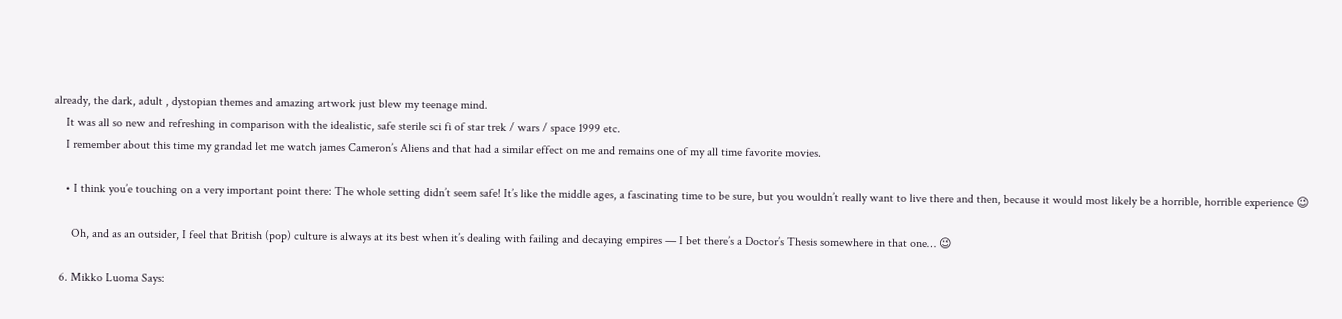already, the dark, adult , dystopian themes and amazing artwork just blew my teenage mind.
    It was all so new and refreshing in comparison with the idealistic, safe sterile sci fi of star trek / wars / space 1999 etc.
    I remember about this time my grandad let me watch james Cameron’s Aliens and that had a similar effect on me and remains one of my all time favorite movies.

    • I think you’e touching on a very important point there: The whole setting didn’t seem safe! It’s like the middle ages, a fascinating time to be sure, but you wouldn’t really want to live there and then, because it would most likely be a horrible, horrible experience 😉

      Oh, and as an outsider, I feel that British (pop) culture is always at its best when it’s dealing with failing and decaying empires — I bet there’s a Doctor’s Thesis somewhere in that one… 😉

  6. Mikko Luoma Says: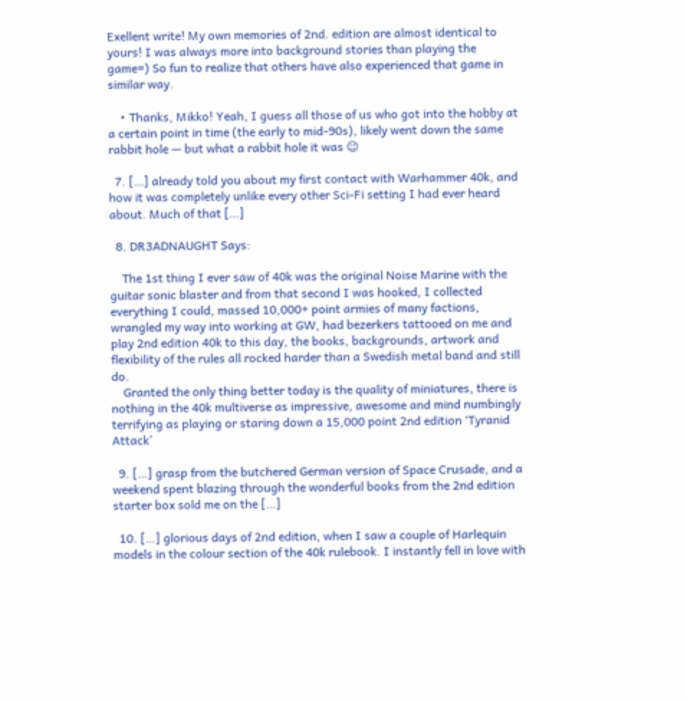Exellent write! My own memories of 2nd. edition are almost identical to yours! I was always more into background stories than playing the game=) So fun to realize that others have also experienced that game in similar way.

    • Thanks, Mikko! Yeah, I guess all those of us who got into the hobby at a certain point in time (the early to mid-90s), likely went down the same rabbit hole — but what a rabbit hole it was 😉

  7. […] already told you about my first contact with Warhammer 40k, and how it was completely unlike every other Sci-Fi setting I had ever heard about. Much of that […]

  8. DR3ADNAUGHT Says:

    The 1st thing I ever saw of 40k was the original Noise Marine with the guitar sonic blaster and from that second I was hooked, I collected everything I could, massed 10,000+ point armies of many factions, wrangled my way into working at GW, had bezerkers tattooed on me and play 2nd edition 40k to this day, the books, backgrounds, artwork and flexibility of the rules all rocked harder than a Swedish metal band and still do.
    Granted the only thing better today is the quality of miniatures, there is nothing in the 40k multiverse as impressive, awesome and mind numbingly terrifying as playing or staring down a 15,000 point 2nd edition ‘Tyranid Attack’

  9. […] grasp from the butchered German version of Space Crusade, and a weekend spent blazing through the wonderful books from the 2nd edition starter box sold me on the […]

  10. […] glorious days of 2nd edition, when I saw a couple of Harlequin models in the colour section of the 40k rulebook. I instantly fell in love with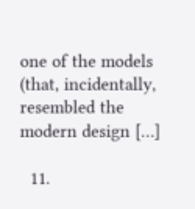one of the models (that, incidentally, resembled the modern design […]

  11.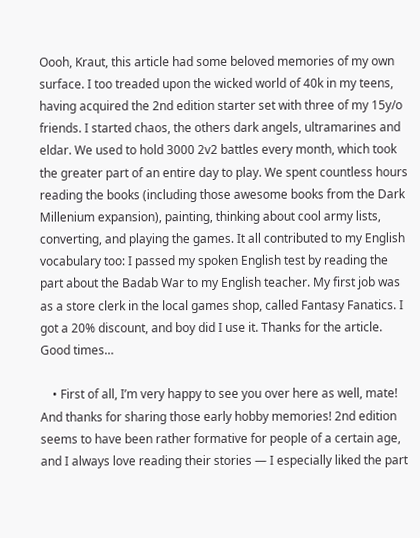Oooh, Kraut, this article had some beloved memories of my own surface. I too treaded upon the wicked world of 40k in my teens, having acquired the 2nd edition starter set with three of my 15y/o friends. I started chaos, the others dark angels, ultramarines and eldar. We used to hold 3000 2v2 battles every month, which took the greater part of an entire day to play. We spent countless hours reading the books (including those awesome books from the Dark Millenium expansion), painting, thinking about cool army lists, converting, and playing the games. It all contributed to my English vocabulary too: I passed my spoken English test by reading the part about the Badab War to my English teacher. My first job was as a store clerk in the local games shop, called Fantasy Fanatics. I got a 20% discount, and boy did I use it. Thanks for the article. Good times…

    • First of all, I’m very happy to see you over here as well, mate! And thanks for sharing those early hobby memories! 2nd edition seems to have been rather formative for people of a certain age, and I always love reading their stories — I especially liked the part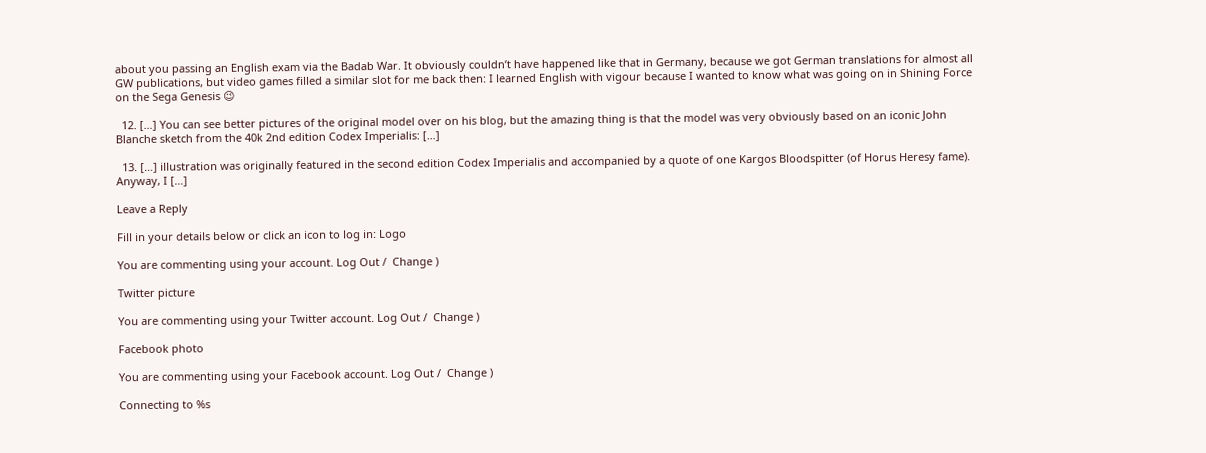about you passing an English exam via the Badab War. It obviously couldn’t have happened like that in Germany, because we got German translations for almost all GW publications, but video games filled a similar slot for me back then: I learned English with vigour because I wanted to know what was going on in Shining Force on the Sega Genesis 😉

  12. […] You can see better pictures of the original model over on his blog, but the amazing thing is that the model was very obviously based on an iconic John Blanche sketch from the 40k 2nd edition Codex Imperialis: […]

  13. […] illustration was originally featured in the second edition Codex Imperialis and accompanied by a quote of one Kargos Bloodspitter (of Horus Heresy fame). Anyway, I […]

Leave a Reply

Fill in your details below or click an icon to log in: Logo

You are commenting using your account. Log Out /  Change )

Twitter picture

You are commenting using your Twitter account. Log Out /  Change )

Facebook photo

You are commenting using your Facebook account. Log Out /  Change )

Connecting to %s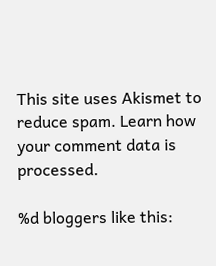This site uses Akismet to reduce spam. Learn how your comment data is processed.

%d bloggers like this: